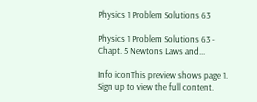Physics 1 Problem Solutions 63

Physics 1 Problem Solutions 63 - Chapt. 5 Newtons Laws and...

Info iconThis preview shows page 1. Sign up to view the full content.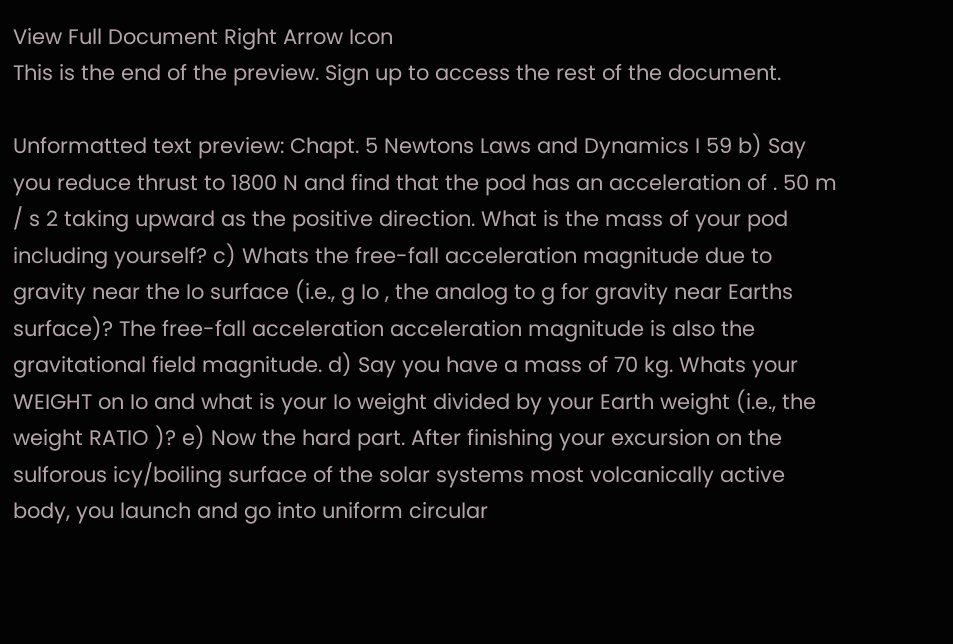View Full Document Right Arrow Icon
This is the end of the preview. Sign up to access the rest of the document.

Unformatted text preview: Chapt. 5 Newtons Laws and Dynamics I 59 b) Say you reduce thrust to 1800 N and find that the pod has an acceleration of . 50 m / s 2 taking upward as the positive direction. What is the mass of your pod including yourself? c) Whats the free-fall acceleration magnitude due to gravity near the Io surface (i.e., g Io , the analog to g for gravity near Earths surface)? The free-fall acceleration acceleration magnitude is also the gravitational field magnitude. d) Say you have a mass of 70 kg. Whats your WEIGHT on Io and what is your Io weight divided by your Earth weight (i.e., the weight RATIO )? e) Now the hard part. After finishing your excursion on the sulforous icy/boiling surface of the solar systems most volcanically active body, you launch and go into uniform circular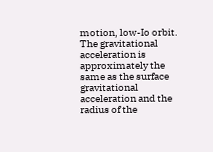motion, low-Io orbit. The gravitational acceleration is approximately the same as the surface gravitational acceleration and the radius of the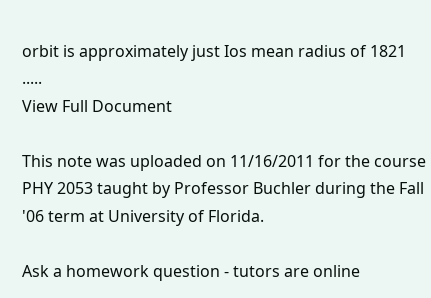orbit is approximately just Ios mean radius of 1821 .....
View Full Document

This note was uploaded on 11/16/2011 for the course PHY 2053 taught by Professor Buchler during the Fall '06 term at University of Florida.

Ask a homework question - tutors are online